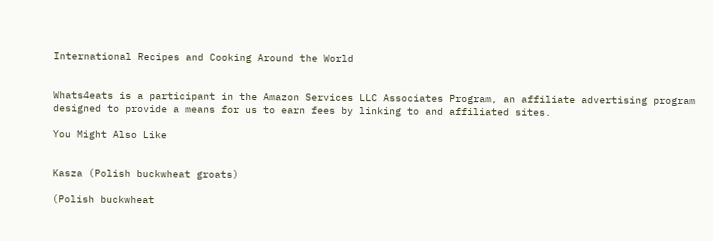International Recipes and Cooking Around the World


Whats4eats is a participant in the Amazon Services LLC Associates Program, an affiliate advertising program designed to provide a means for us to earn fees by linking to and affiliated sites.

You Might Also Like


Kasza (Polish buckwheat groats)

(Polish buckwheat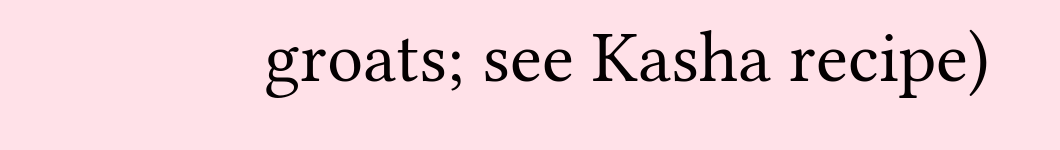groats; see Kasha recipe)